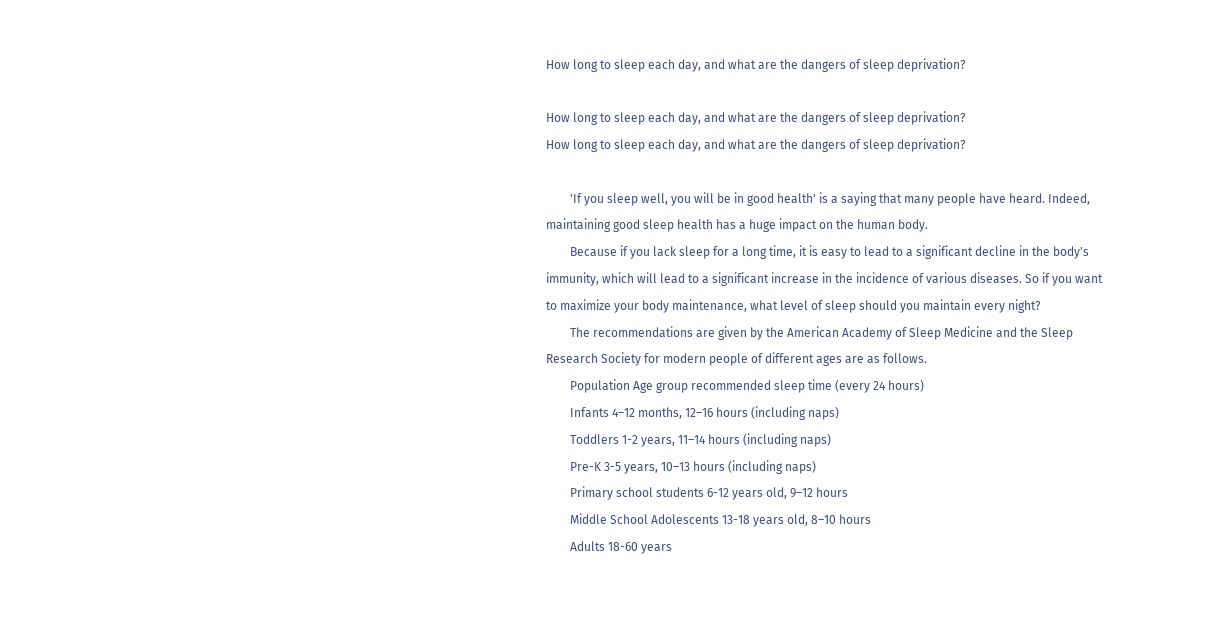How long to sleep each day, and what are the dangers of sleep deprivation?

How long to sleep each day, and what are the dangers of sleep deprivation?
How long to sleep each day, and what are the dangers of sleep deprivation?

        'If you sleep well, you will be in good health' is a saying that many people have heard. Indeed, maintaining good sleep health has a huge impact on the human body.
        Because if you lack sleep for a long time, it is easy to lead to a significant decline in the body's immunity, which will lead to a significant increase in the incidence of various diseases. So if you want to maximize your body maintenance, what level of sleep should you maintain every night?
        The recommendations are given by the American Academy of Sleep Medicine and the Sleep Research Society for modern people of different ages are as follows.
        Population Age group recommended sleep time (every 24 hours)
        Infants 4–12 months, 12–16 hours (including naps)
        Toddlers 1-2 years, 11–14 hours (including naps)
        Pre-K 3-5 years, 10–13 hours (including naps)
        Primary school students 6-12 years old, 9–12 hours
        Middle School Adolescents 13-18 years old, 8–10 hours
        Adults 18-60 years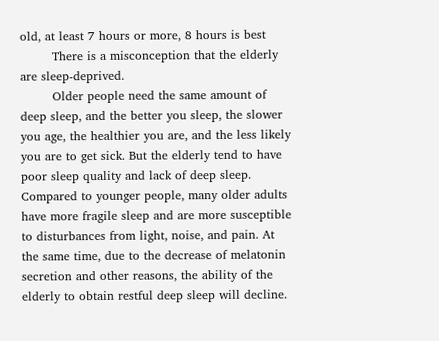old, at least 7 hours or more, 8 hours is best
        There is a misconception that the elderly are sleep-deprived.
        Older people need the same amount of deep sleep, and the better you sleep, the slower you age, the healthier you are, and the less likely you are to get sick. But the elderly tend to have poor sleep quality and lack of deep sleep. Compared to younger people, many older adults have more fragile sleep and are more susceptible to disturbances from light, noise, and pain. At the same time, due to the decrease of melatonin secretion and other reasons, the ability of the elderly to obtain restful deep sleep will decline.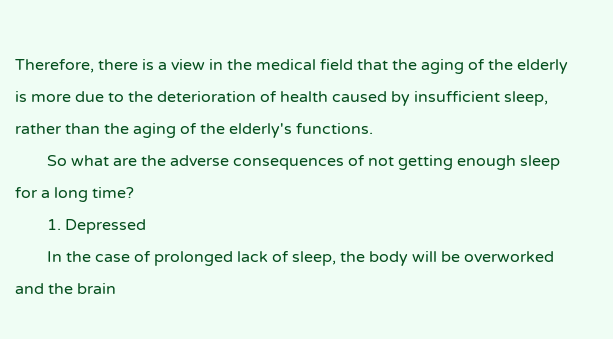Therefore, there is a view in the medical field that the aging of the elderly is more due to the deterioration of health caused by insufficient sleep, rather than the aging of the elderly's functions.
        So what are the adverse consequences of not getting enough sleep for a long time?
        1. Depressed
        In the case of prolonged lack of sleep, the body will be overworked and the brain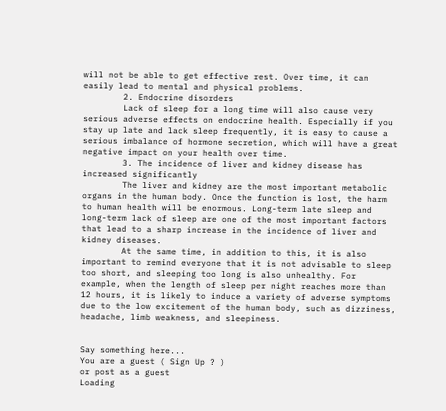will not be able to get effective rest. Over time, it can easily lead to mental and physical problems.
        2. Endocrine disorders
        Lack of sleep for a long time will also cause very serious adverse effects on endocrine health. Especially if you stay up late and lack sleep frequently, it is easy to cause a serious imbalance of hormone secretion, which will have a great negative impact on your health over time.
        3. The incidence of liver and kidney disease has increased significantly
        The liver and kidney are the most important metabolic organs in the human body. Once the function is lost, the harm to human health will be enormous. Long-term late sleep and long-term lack of sleep are one of the most important factors that lead to a sharp increase in the incidence of liver and kidney diseases.
        At the same time, in addition to this, it is also important to remind everyone that it is not advisable to sleep too short, and sleeping too long is also unhealthy. For example, when the length of sleep per night reaches more than 12 hours, it is likely to induce a variety of adverse symptoms due to the low excitement of the human body, such as dizziness, headache, limb weakness, and sleepiness.


Say something here...
You are a guest ( Sign Up ? )
or post as a guest
Loading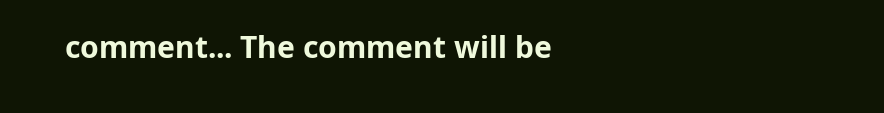comment... The comment will be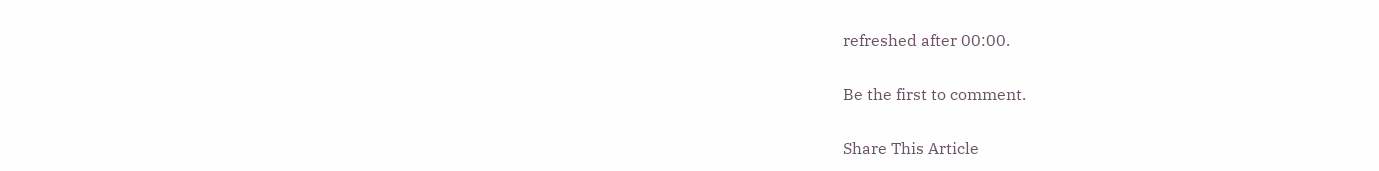refreshed after 00:00.

Be the first to comment.

Share This Article